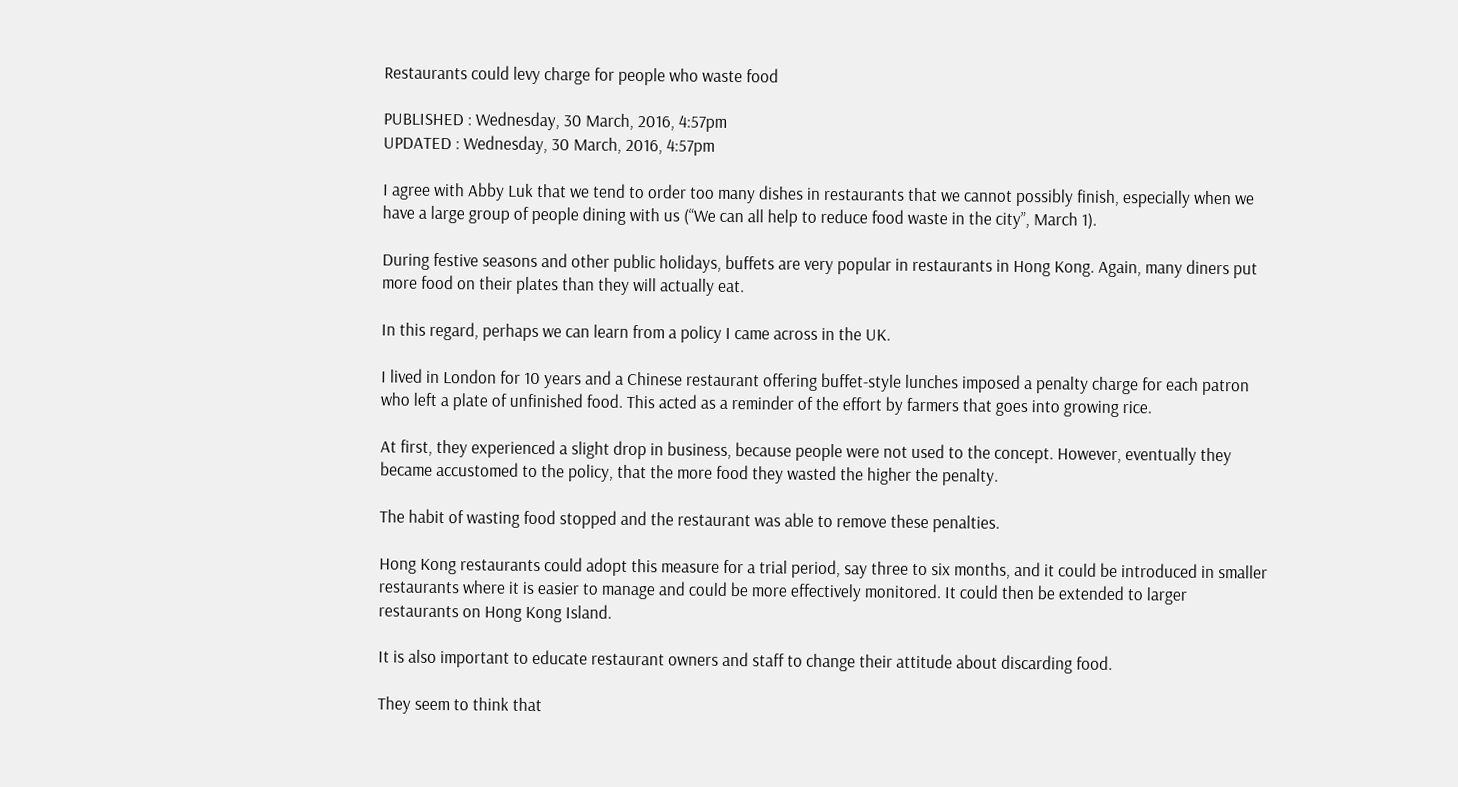Restaurants could levy charge for people who waste food

PUBLISHED : Wednesday, 30 March, 2016, 4:57pm
UPDATED : Wednesday, 30 March, 2016, 4:57pm

I agree with Abby Luk that we tend to order too many dishes in restaurants that we cannot possibly finish, especially when we have a large group of people dining with us (“We can all help to reduce food waste in the city”, March 1).

During festive seasons and other public holidays, buffets are very popular in restaurants in Hong Kong. Again, many diners put more food on their plates than they will actually eat.

In this regard, perhaps we can learn from a policy I came across in the UK.

I lived in London for 10 years and a Chinese restaurant offering buffet-style lunches imposed a penalty charge for each patron who left a plate of unfinished food. This acted as a reminder of the effort by farmers that goes into growing rice.

At first, they experienced a slight drop in business, because people were not used to the concept. However, eventually they became accustomed to the policy, that the more food they wasted the higher the penalty.

The habit of wasting food stopped and the restaurant was able to remove these penalties.

Hong Kong restaurants could adopt this measure for a trial period, say three to six months, and it could be introduced in smaller restaurants where it is easier to manage and could be more effectively monitored. It could then be extended to larger restaurants on Hong Kong Island.

It is also important to educate restaurant owners and staff to change their attitude about discarding food.

They seem to think that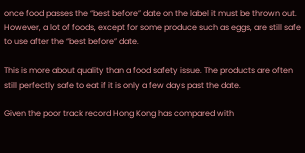once food passes the “best before” date on the label it must be thrown out. However, a lot of foods, except for some produce such as eggs, are still safe to use after the “best before” date.

This is more about quality than a food safety issue. The products are often still perfectly safe to eat if it is only a few days past the date.

Given the poor track record Hong Kong has compared with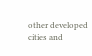other developed cities and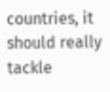countries, it should really tackle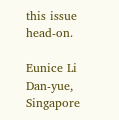this issue head-on.

Eunice Li Dan-yue, Singapore